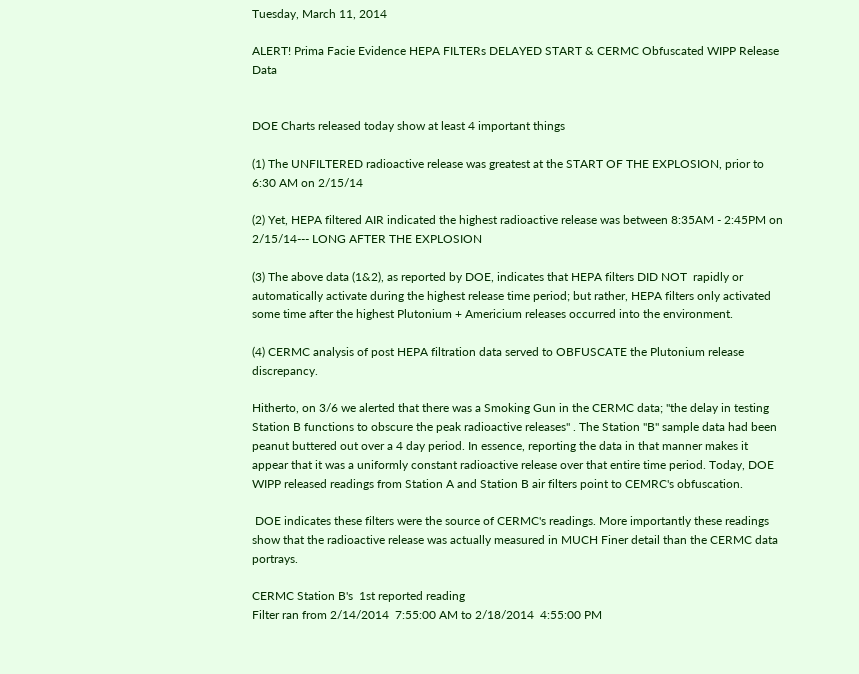Tuesday, March 11, 2014

ALERT! Prima Facie Evidence HEPA FILTERs DELAYED START & CERMC Obfuscated WIPP Release Data


DOE Charts released today show at least 4 important things

(1) The UNFILTERED radioactive release was greatest at the START OF THE EXPLOSION, prior to 6:30 AM on 2/15/14

(2) Yet, HEPA filtered AIR indicated the highest radioactive release was between 8:35AM - 2:45PM on 2/15/14--- LONG AFTER THE EXPLOSION

(3) The above data (1&2), as reported by DOE, indicates that HEPA filters DID NOT  rapidly or automatically activate during the highest release time period; but rather, HEPA filters only activated some time after the highest Plutonium + Americium releases occurred into the environment.

(4) CERMC analysis of post HEPA filtration data served to OBFUSCATE the Plutonium release discrepancy.

Hitherto, on 3/6 we alerted that there was a Smoking Gun in the CERMC data; "the delay in testing Station B functions to obscure the peak radioactive releases" . The Station "B" sample data had been peanut buttered out over a 4 day period. In essence, reporting the data in that manner makes it appear that it was a uniformly constant radioactive release over that entire time period. Today, DOE WIPP released readings from Station A and Station B air filters point to CEMRC's obfuscation.

 DOE indicates these filters were the source of CERMC's readings. More importantly these readings show that the radioactive release was actually measured in MUCH Finer detail than the CERMC data portrays.

CERMC Station B's  1st reported reading
Filter ran from 2/14/2014  7:55:00 AM to 2/18/2014  4:55:00 PM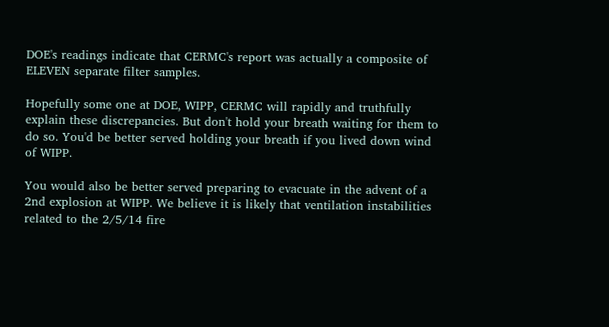DOE's readings indicate that CERMC's report was actually a composite of ELEVEN separate filter samples.

Hopefully some one at DOE, WIPP, CERMC will rapidly and truthfully explain these discrepancies. But don't hold your breath waiting for them to do so. You'd be better served holding your breath if you lived down wind of WIPP.

You would also be better served preparing to evacuate in the advent of a 2nd explosion at WIPP. We believe it is likely that ventilation instabilities related to the 2/5/14 fire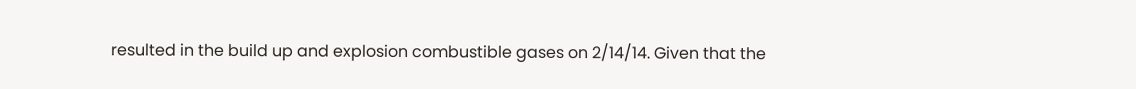resulted in the build up and explosion combustible gases on 2/14/14. Given that the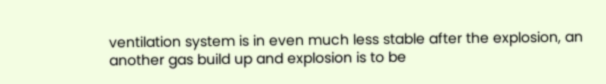ventilation system is in even much less stable after the explosion, an another gas build up and explosion is to be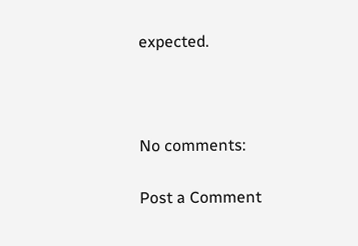expected.



No comments:

Post a Comment